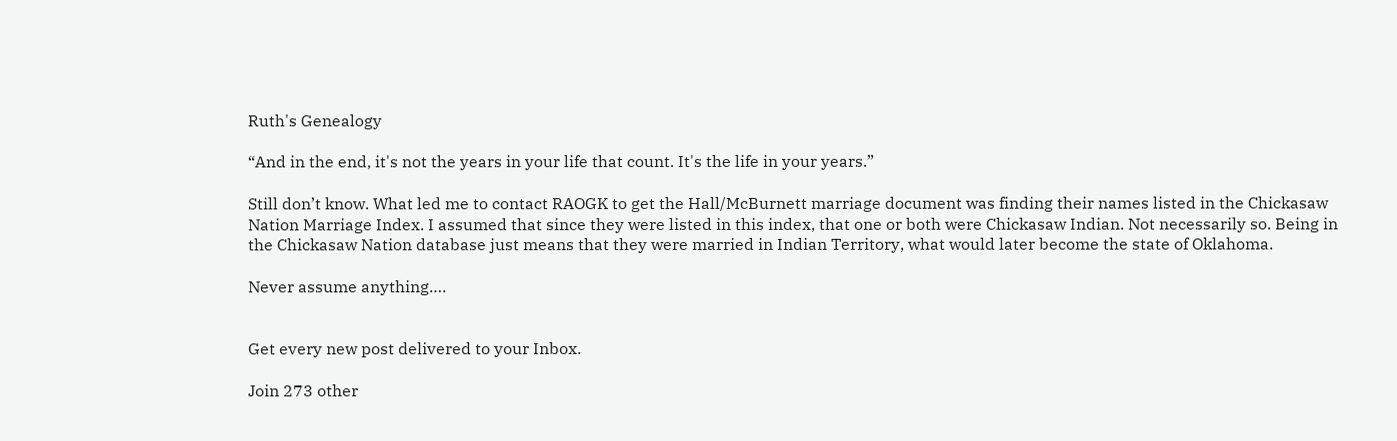Ruth's Genealogy

“And in the end, it's not the years in your life that count. It's the life in your years.”

Still don’t know. What led me to contact RAOGK to get the Hall/McBurnett marriage document was finding their names listed in the Chickasaw Nation Marriage Index. I assumed that since they were listed in this index, that one or both were Chickasaw Indian. Not necessarily so. Being in the Chickasaw Nation database just means that they were married in Indian Territory, what would later become the state of Oklahoma.

Never assume anything….


Get every new post delivered to your Inbox.

Join 273 other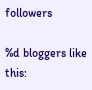followers

%d bloggers like this: